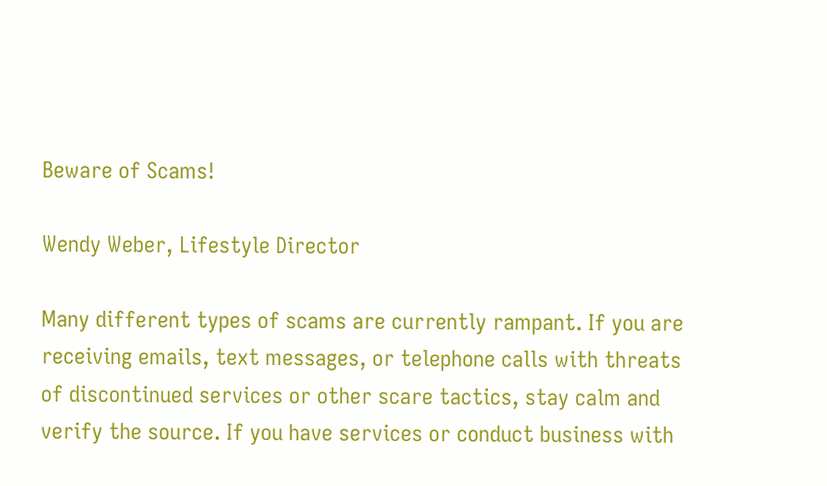Beware of Scams!

Wendy Weber, Lifestyle Director

Many different types of scams are currently rampant. If you are receiving emails, text messages, or telephone calls with threats of discontinued services or other scare tactics, stay calm and verify the source. If you have services or conduct business with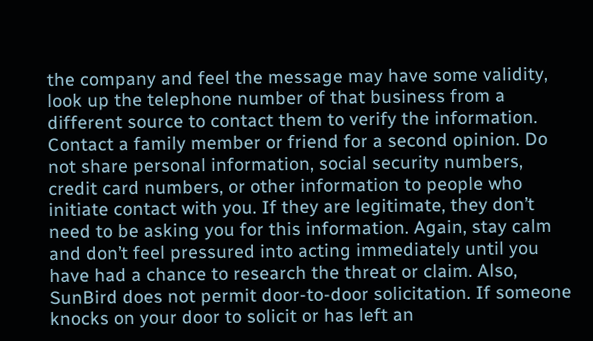the company and feel the message may have some validity, look up the telephone number of that business from a different source to contact them to verify the information. Contact a family member or friend for a second opinion. Do not share personal information, social security numbers, credit card numbers, or other information to people who initiate contact with you. If they are legitimate, they don’t need to be asking you for this information. Again, stay calm and don’t feel pressured into acting immediately until you have had a chance to research the threat or claim. Also, SunBird does not permit door-to-door solicitation. If someone knocks on your door to solicit or has left an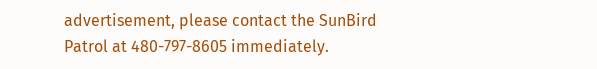advertisement, please contact the SunBird Patrol at 480-797-8605 immediately.